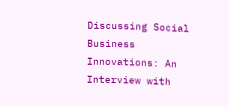Discussing Social Business Innovations: An Interview with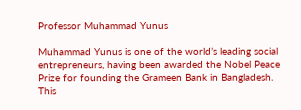Professor Muhammad Yunus

Muhammad Yunus is one of the world’s leading social entrepreneurs, having been awarded the Nobel Peace Prize for founding the Grameen Bank in Bangladesh. This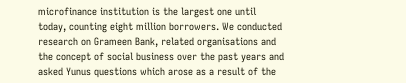microfinance institution is the largest one until today, counting eight million borrowers. We conducted research on Grameen Bank, related organisations and the concept of social business over the past years and asked Yunus questions which arose as a result of the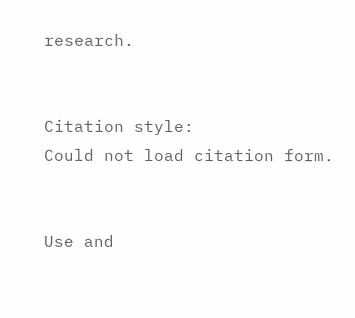research.


Citation style:
Could not load citation form.


Use and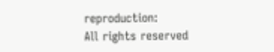reproduction:
All rights reserved